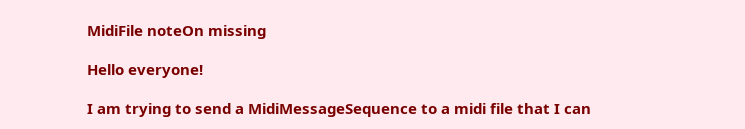MidiFile noteOn missing

Hello everyone!

I am trying to send a MidiMessageSequence to a midi file that I can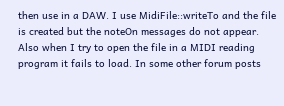then use in a DAW. I use MidiFile::writeTo and the file is created but the noteOn messages do not appear. Also when I try to open the file in a MIDI reading program it fails to load. In some other forum posts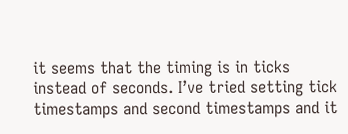it seems that the timing is in ticks instead of seconds. I’ve tried setting tick timestamps and second timestamps and it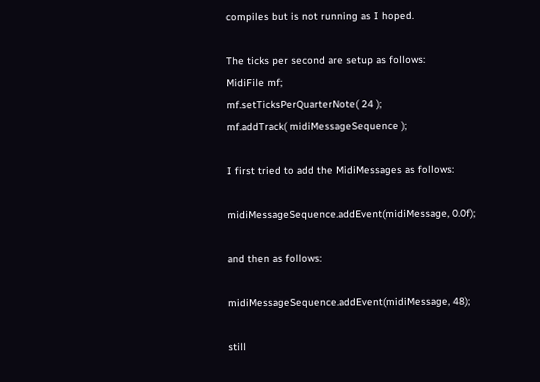compiles but is not running as I hoped.

The ticks per second are setup as follows:
MidiFile mf;
mf.setTicksPerQuarterNote( 24 );
mf.addTrack( midiMessageSequence );

I first tried to add the MidiMessages as follows:

midiMessageSequence.addEvent(midiMessage, 0.0f);

and then as follows:

midiMessageSequence.addEvent(midiMessage, 48);

still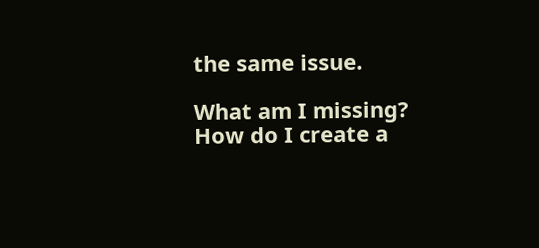the same issue.

What am I missing? How do I create a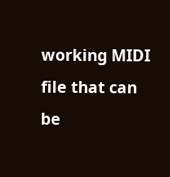working MIDI file that can be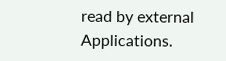read by external Applications.